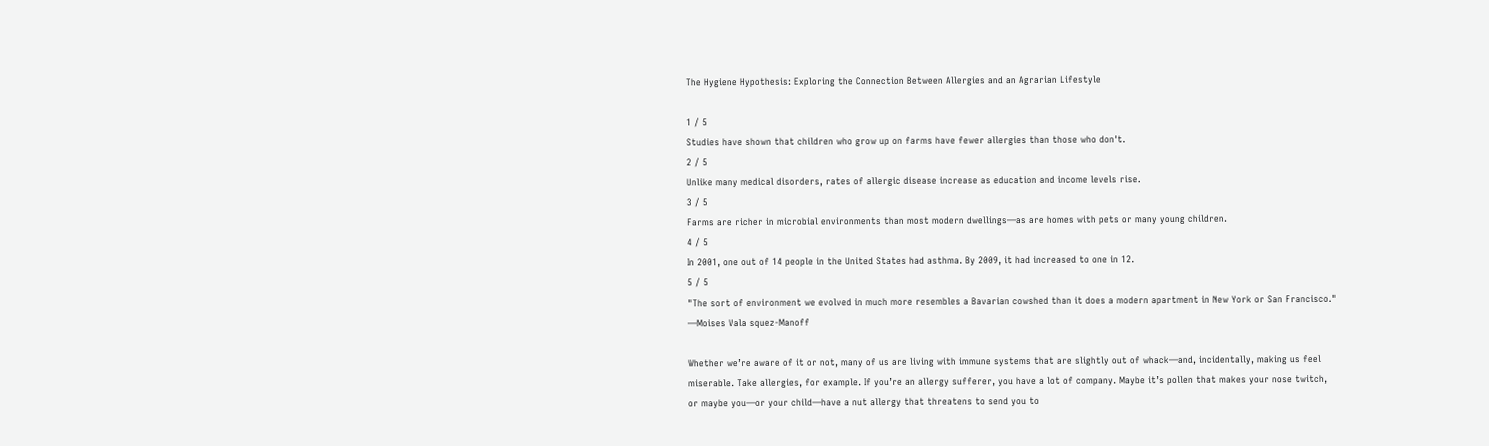The Hygiene Hypothesis: Exploring the Connection Between Allergies and an Agrarian Lifestyle

1 / 5
Studies have shown that children who grow up on farms have fewer allergies than those who don't.
2 / 5
Unlike many medical disorders, rates of allergic disease increase as education and income levels rise.
3 / 5
Farms are richer in microbial environments than most modern dwellings—as are homes with pets or many young children.
4 / 5
In 2001, one out of 14 people in the United States had asthma. By 2009, it had increased to one in 12.
5 / 5
"The sort of environment we evolved in much more resembles a Bavarian cowshed than it does a modern apartment in New York or San Francisco." —Moises Vala squez-Manoff

Whether we’re aware of it or not, many of us are living with immune systems that are slightly out of whack—and, incidentally, making us feel miserable. Take allergies, for example. If you’re an allergy sufferer, you have a lot of company. Maybe it’s pollen that makes your nose twitch, or maybe you—or your child—have a nut allergy that threatens to send you to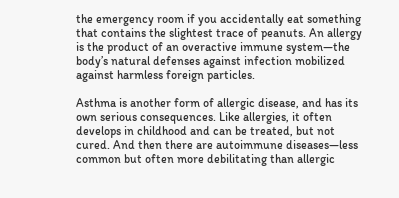the emergency room if you accidentally eat something that contains the slightest trace of peanuts. An allergy is the product of an overactive immune system—the body’s natural defenses against infection mobilized against harmless foreign particles.

Asthma is another form of allergic disease, and has its own serious consequences. Like allergies, it often develops in childhood and can be treated, but not cured. And then there are autoimmune diseases—less common but often more debilitating than allergic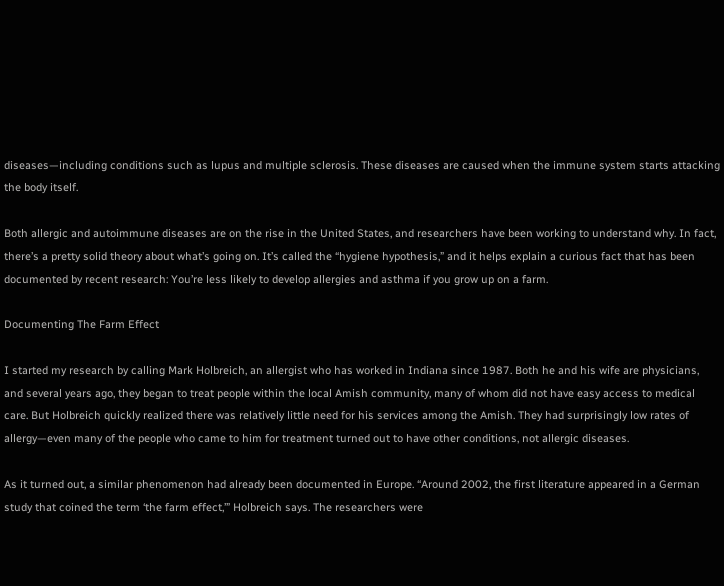diseases—including conditions such as lupus and multiple sclerosis. These diseases are caused when the immune system starts attacking the body itself.

Both allergic and autoimmune diseases are on the rise in the United States, and researchers have been working to understand why. In fact, there’s a pretty solid theory about what’s going on. It’s called the “hygiene hypothesis,” and it helps explain a curious fact that has been documented by recent research: You’re less likely to develop allergies and asthma if you grow up on a farm.

Documenting The Farm Effect

I started my research by calling Mark Holbreich, an allergist who has worked in Indiana since 1987. Both he and his wife are physicians, and several years ago, they began to treat people within the local Amish community, many of whom did not have easy access to medical care. But Holbreich quickly realized there was relatively little need for his services among the Amish. They had surprisingly low rates of allergy—even many of the people who came to him for treatment turned out to have other conditions, not allergic diseases.

As it turned out, a similar phenomenon had already been documented in Europe. “Around 2002, the first literature appeared in a German study that coined the term ‘the farm effect,’” Holbreich says. The researchers were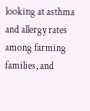looking at asthma and allergy rates among farming families, and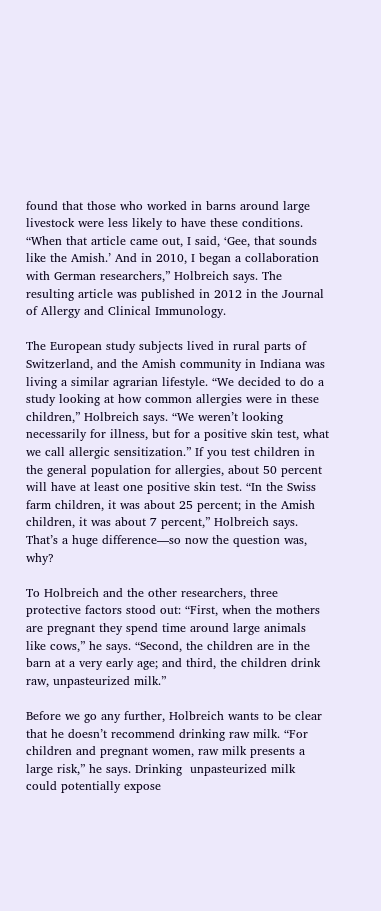found that those who worked in barns around large livestock were less likely to have these conditions. “When that article came out, I said, ‘Gee, that sounds like the Amish.’ And in 2010, I began a collaboration with German researchers,” Holbreich says. The resulting article was published in 2012 in the Journal of Allergy and Clinical Immunology.

The European study subjects lived in rural parts of Switzerland, and the Amish community in Indiana was living a similar agrarian lifestyle. “We decided to do a study looking at how common allergies were in these children,” Holbreich says. “We weren’t looking necessarily for illness, but for a positive skin test, what we call allergic sensitization.” If you test children in the general population for allergies, about 50 percent will have at least one positive skin test. “In the Swiss farm children, it was about 25 percent; in the Amish children, it was about 7 percent,” Holbreich says. That’s a huge difference—so now the question was, why?

To Holbreich and the other researchers, three protective factors stood out: “First, when the mothers are pregnant they spend time around large animals like cows,” he says. “Second, the children are in the barn at a very early age; and third, the children drink raw, unpasteurized milk.”

Before we go any further, Holbreich wants to be clear that he doesn’t recommend drinking raw milk. “For children and pregnant women, raw milk presents a large risk,” he says. Drinking  unpasteurized milk could potentially expose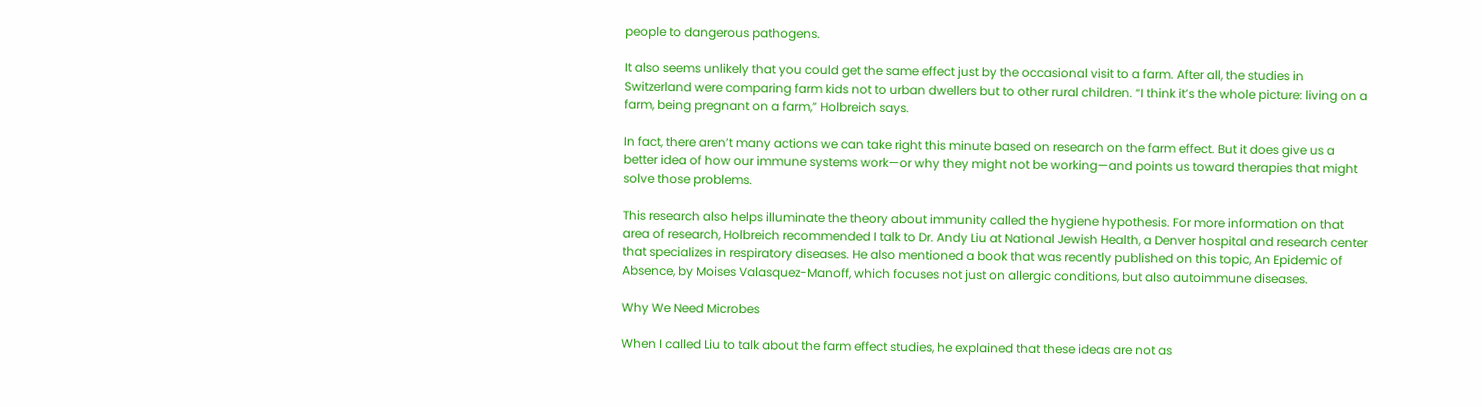people to dangerous pathogens.

It also seems unlikely that you could get the same effect just by the occasional visit to a farm. After all, the studies in Switzerland were comparing farm kids not to urban dwellers but to other rural children. “I think it’s the whole picture: living on a farm, being pregnant on a farm,” Holbreich says.

In fact, there aren’t many actions we can take right this minute based on research on the farm effect. But it does give us a better idea of how our immune systems work—or why they might not be working—and points us toward therapies that might solve those problems.

This research also helps illuminate the theory about immunity called the hygiene hypothesis. For more information on that area of research, Holbreich recommended I talk to Dr. Andy Liu at National Jewish Health, a Denver hospital and research center that specializes in respiratory diseases. He also mentioned a book that was recently published on this topic, An Epidemic of Absence, by Moises Valasquez-Manoff, which focuses not just on allergic conditions, but also autoimmune diseases.

Why We Need Microbes

When I called Liu to talk about the farm effect studies, he explained that these ideas are not as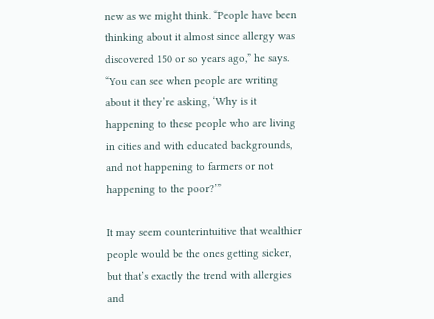new as we might think. “People have been thinking about it almost since allergy was discovered 150 or so years ago,” he says. “You can see when people are writing about it they’re asking, ‘Why is it happening to these people who are living in cities and with educated backgrounds, and not happening to farmers or not happening to the poor?’”

It may seem counterintuitive that wealthier people would be the ones getting sicker, but that’s exactly the trend with allergies and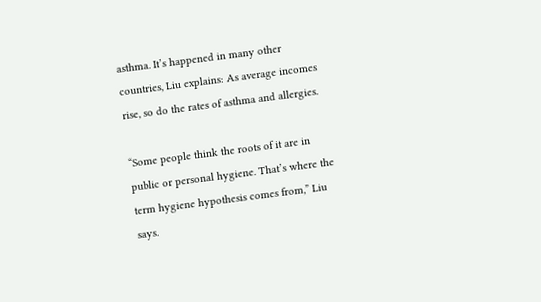asthma. It’s happened in many other countries, Liu explains: As average incomes rise, so do the rates of asthma and allergies.

“Some people think the roots of it are in public or personal hygiene. That’s where the term hygiene hypothesis comes from,” Liu says.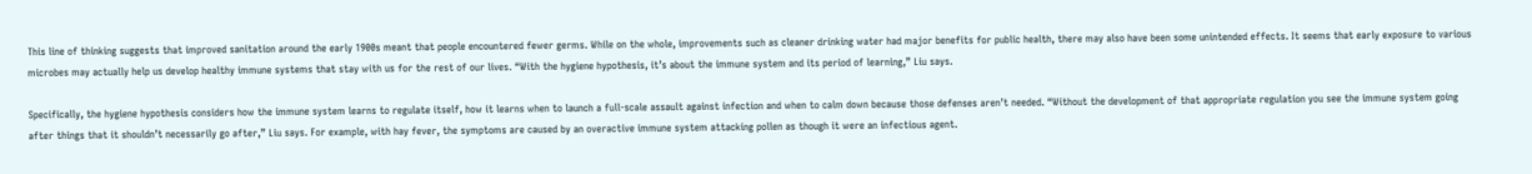This line of thinking suggests that improved sanitation around the early 1900s meant that people encountered fewer germs. While on the whole, improvements such as cleaner drinking water had major benefits for public health, there may also have been some unintended effects. It seems that early exposure to various microbes may actually help us develop healthy immune systems that stay with us for the rest of our lives. “With the hygiene hypothesis, it’s about the immune system and its period of learning,” Liu says.

Specifically, the hygiene hypothesis considers how the immune system learns to regulate itself, how it learns when to launch a full-scale assault against infection and when to calm down because those defenses aren’t needed. “Without the development of that appropriate regulation you see the immune system going after things that it shouldn’t necessarily go after,” Liu says. For example, with hay fever, the symptoms are caused by an overactive immune system attacking pollen as though it were an infectious agent.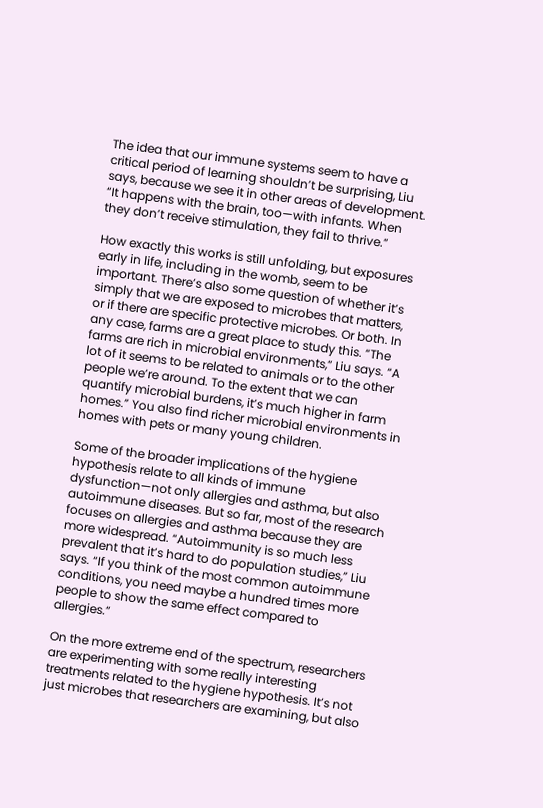The idea that our immune systems seem to have a critical period of learning shouldn’t be surprising, Liu says, because we see it in other areas of development. “It happens with the brain, too—with infants. When they don’t receive stimulation, they fail to thrive.”

How exactly this works is still unfolding, but exposures early in life, including in the womb, seem to be important. There’s also some question of whether it’s simply that we are exposed to microbes that matters, or if there are specific protective microbes. Or both. In any case, farms are a great place to study this. “The farms are rich in microbial environments,” Liu says. “A lot of it seems to be related to animals or to the other people we’re around. To the extent that we can quantify microbial burdens, it’s much higher in farm homes.” You also find richer microbial environments in homes with pets or many young children.

Some of the broader implications of the hygiene hypothesis relate to all kinds of immune dysfunction—not only allergies and asthma, but also autoimmune diseases. But so far, most of the research focuses on allergies and asthma because they are more widespread. “Autoimmunity is so much less prevalent that it’s hard to do population studies,” Liu says. “If you think of the most common autoimmune conditions, you need maybe a hundred times more people to show the same effect compared to allergies.”

On the more extreme end of the spectrum, researchers are experimenting with some really interesting treatments related to the hygiene hypothesis. It’s not just microbes that researchers are examining, but also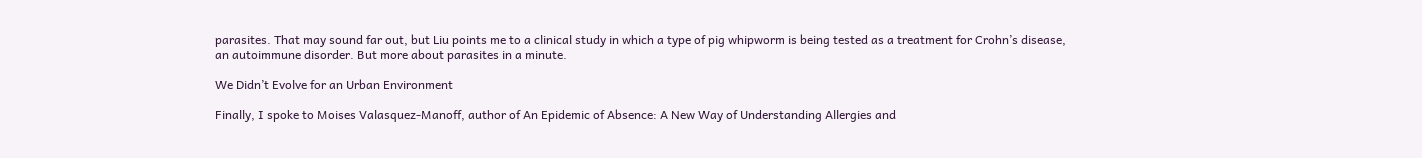parasites. That may sound far out, but Liu points me to a clinical study in which a type of pig whipworm is being tested as a treatment for Crohn’s disease, an autoimmune disorder. But more about parasites in a minute.

We Didn’t Evolve for an Urban Environment

Finally, I spoke to Moises Valasquez-Manoff, author of An Epidemic of Absence: A New Way of Understanding Allergies and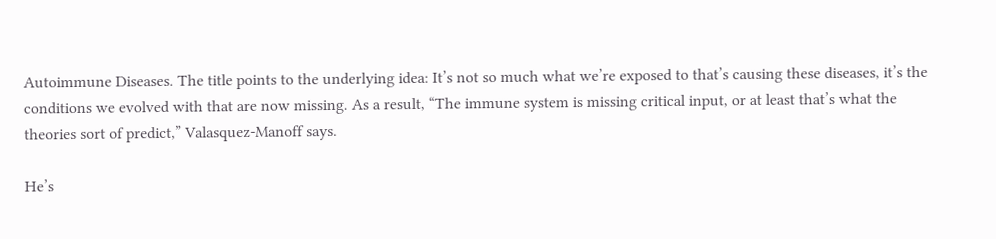Autoimmune Diseases. The title points to the underlying idea: It’s not so much what we’re exposed to that’s causing these diseases, it’s the conditions we evolved with that are now missing. As a result, “The immune system is missing critical input, or at least that’s what the theories sort of predict,” Valasquez-Manoff says.

He’s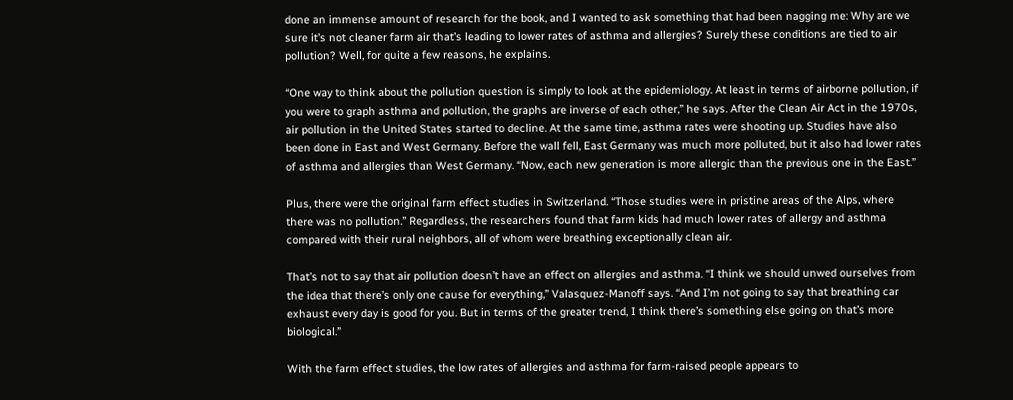done an immense amount of research for the book, and I wanted to ask something that had been nagging me: Why are we sure it’s not cleaner farm air that’s leading to lower rates of asthma and allergies? Surely these conditions are tied to air pollution? Well, for quite a few reasons, he explains.

“One way to think about the pollution question is simply to look at the epidemiology. At least in terms of airborne pollution, if you were to graph asthma and pollution, the graphs are inverse of each other,” he says. After the Clean Air Act in the 1970s, air pollution in the United States started to decline. At the same time, asthma rates were shooting up. Studies have also been done in East and West Germany. Before the wall fell, East Germany was much more polluted, but it also had lower rates of asthma and allergies than West Germany. “Now, each new generation is more allergic than the previous one in the East.”

Plus, there were the original farm effect studies in Switzerland. “Those studies were in pristine areas of the Alps, where there was no pollution.” Regardless, the researchers found that farm kids had much lower rates of allergy and asthma compared with their rural neighbors, all of whom were breathing exceptionally clean air.

That’s not to say that air pollution doesn’t have an effect on allergies and asthma. “I think we should unwed ourselves from the idea that there’s only one cause for everything,” Valasquez-Manoff says. “And I’m not going to say that breathing car exhaust every day is good for you. But in terms of the greater trend, I think there’s something else going on that’s more biological.”

With the farm effect studies, the low rates of allergies and asthma for farm-raised people appears to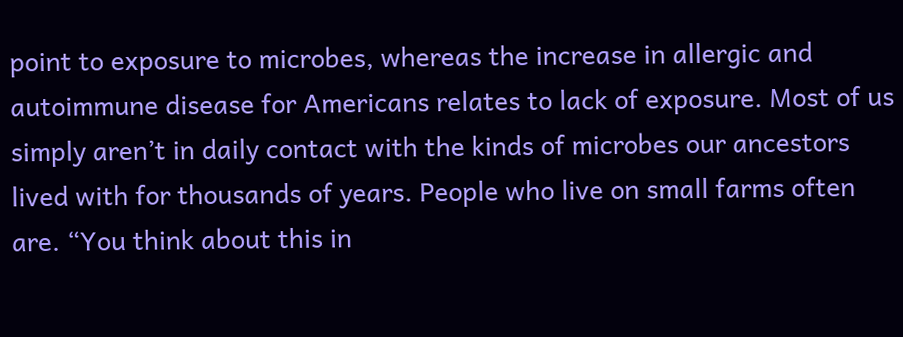point to exposure to microbes, whereas the increase in allergic and autoimmune disease for Americans relates to lack of exposure. Most of us simply aren’t in daily contact with the kinds of microbes our ancestors lived with for thousands of years. People who live on small farms often are. “You think about this in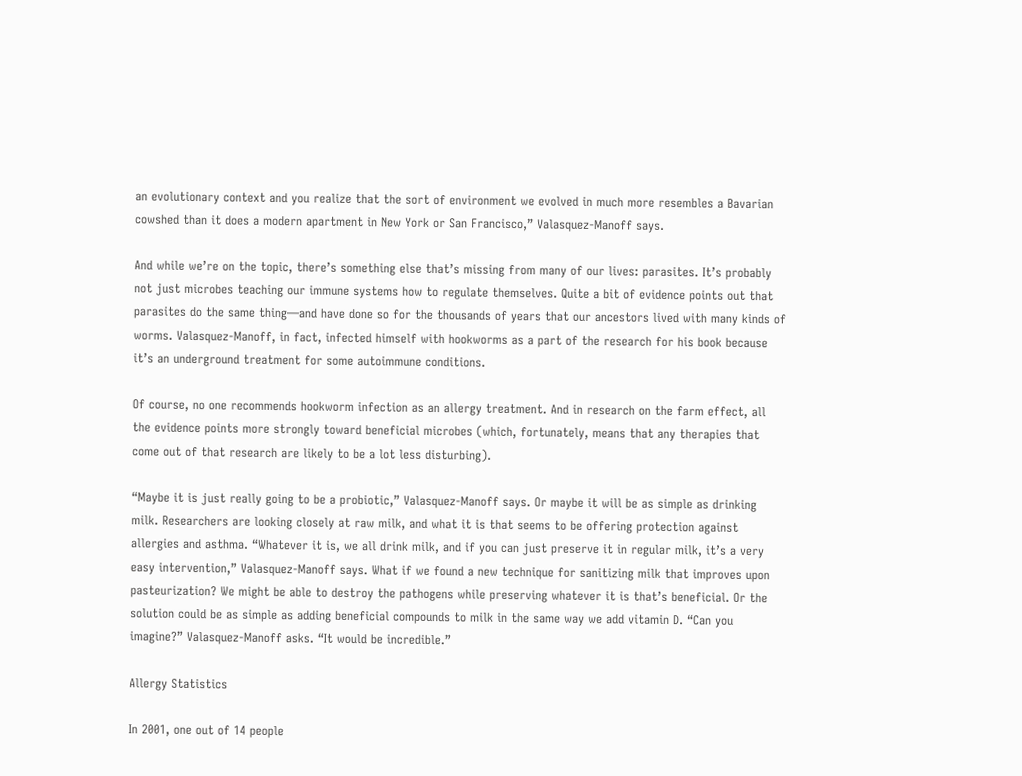an evolutionary context and you realize that the sort of environment we evolved in much more resembles a Bavarian cowshed than it does a modern apartment in New York or San Francisco,” Valasquez-Manoff says.

And while we’re on the topic, there’s something else that’s missing from many of our lives: parasites. It’s probably not just microbes teaching our immune systems how to regulate themselves. Quite a bit of evidence points out that parasites do the same thing—and have done so for the thousands of years that our ancestors lived with many kinds of worms. Valasquez-Manoff, in fact, infected himself with hookworms as a part of the research for his book because it’s an underground treatment for some autoimmune conditions.

Of course, no one recommends hookworm infection as an allergy treatment. And in research on the farm effect, all the evidence points more strongly toward beneficial microbes (which, fortunately, means that any therapies that come out of that research are likely to be a lot less disturbing).

“Maybe it is just really going to be a probiotic,” Valasquez-Manoff says. Or maybe it will be as simple as drinking milk. Researchers are looking closely at raw milk, and what it is that seems to be offering protection against allergies and asthma. “Whatever it is, we all drink milk, and if you can just preserve it in regular milk, it’s a very easy intervention,” Valasquez-Manoff says. What if we found a new technique for sanitizing milk that improves upon pasteurization? We might be able to destroy the pathogens while preserving whatever it is that’s beneficial. Or the solution could be as simple as adding beneficial compounds to milk in the same way we add vitamin D. “Can you imagine?” Valasquez-Manoff asks. “It would be incredible.”

Allergy Statistics

In 2001, one out of 14 people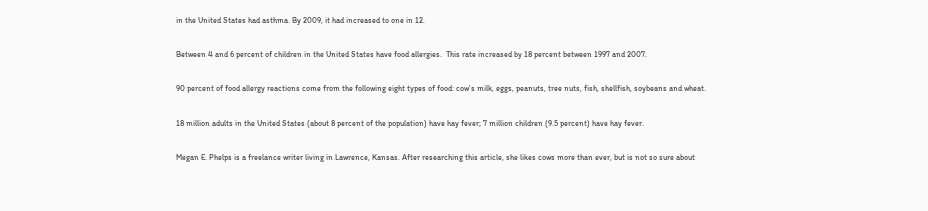in the United States had asthma. By 2009, it had increased to one in 12.

Between 4 and 6 percent of children in the United States have food allergies.  This rate increased by 18 percent between 1997 and 2007.

90 percent of food allergy reactions come from the following eight types of food: cow’s milk, eggs, peanuts, tree nuts, fish, shellfish, soybeans and wheat.

18 million adults in the United States (about 8 percent of the population) have hay fever; 7 million children (9.5 percent) have hay fever.

Megan E. Phelps is a freelance writer living in Lawrence, Kansas. After researching this article, she likes cows more than ever, but is not so sure about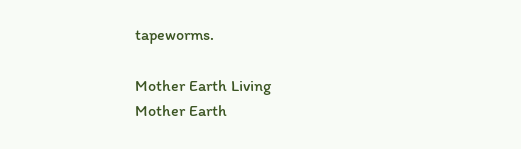tapeworms.

Mother Earth Living
Mother Earth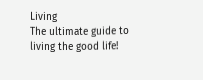Living
The ultimate guide to living the good life!